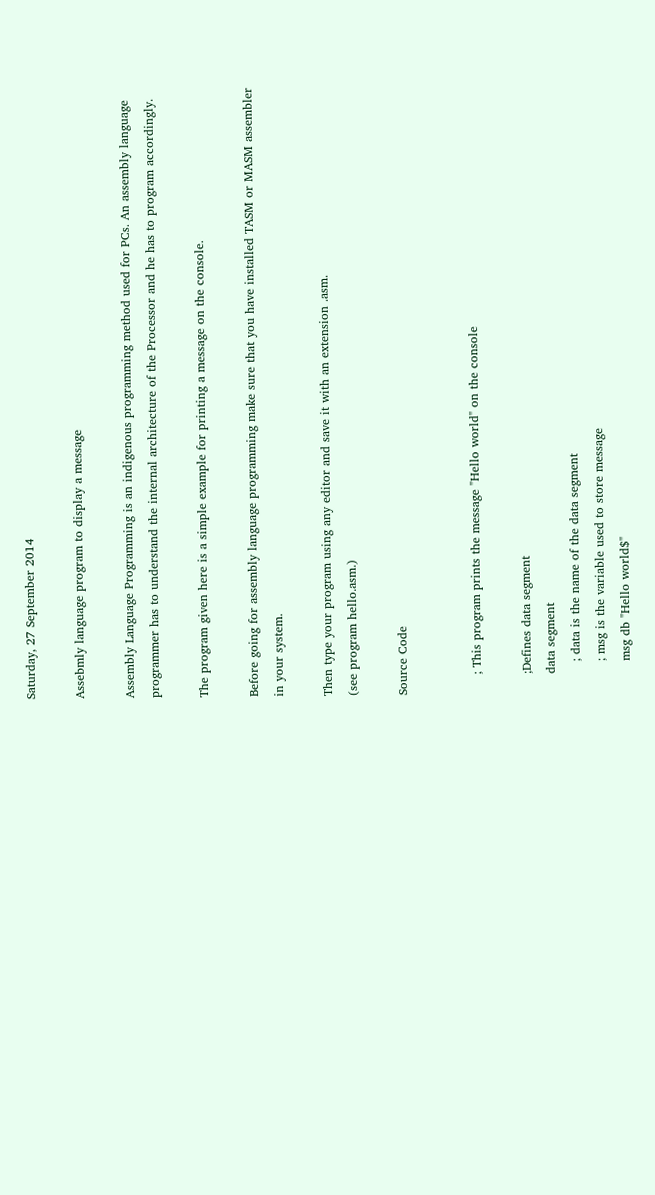Saturday, 27 September 2014

Assebmly language program to display a message

Assembly Language Programming is an indigenous programming method used for PCs. An assembly language programmer has to understand the internal architecture of the Processor and he has to program accordingly.

The program given here is a simple example for printing a message on the console.

Before going for assembly language programming make sure that you have installed TASM or MASM assembler in your system.

Then type your program using any editor and save it with an extension .asm.
(see program hello.asm.)

Source Code


     ; This program prints the message "Hello world" on the console

     ;Defines data segment
     data segment
        ; data is the name of the data segment
        ; msg is the variable used to store message
        msg db "Hello world$"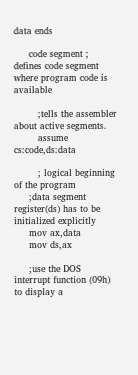data ends

     code segment ; defines code segment where program code is available

        ;tells the assembler about active segments.
        assume cs:code,ds:data

        ; logical beginning of the program
     ;data segment register(ds) has to be initialized explicitly
     mov ax,data
     mov ds,ax

     ;use the DOS interrupt function (09h) to display a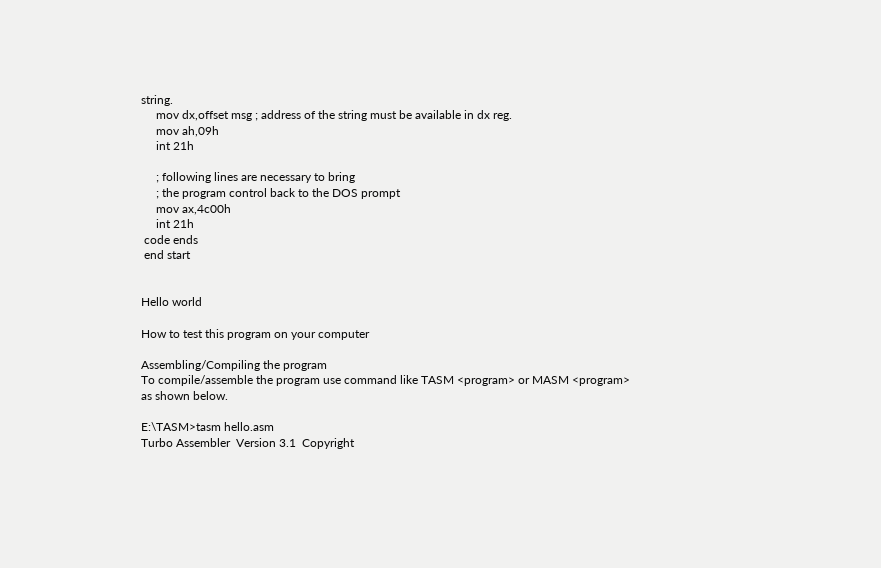string.
     mov dx,offset msg ; address of the string must be available in dx reg.
     mov ah,09h
     int 21h

     ; following lines are necessary to bring
     ; the program control back to the DOS prompt
     mov ax,4c00h
     int 21h
 code ends
 end start


Hello world

How to test this program on your computer

Assembling/Compiling the program
To compile/assemble the program use command like TASM <program> or MASM <program>
as shown below.

E:\TASM>tasm hello.asm
Turbo Assembler  Version 3.1  Copyright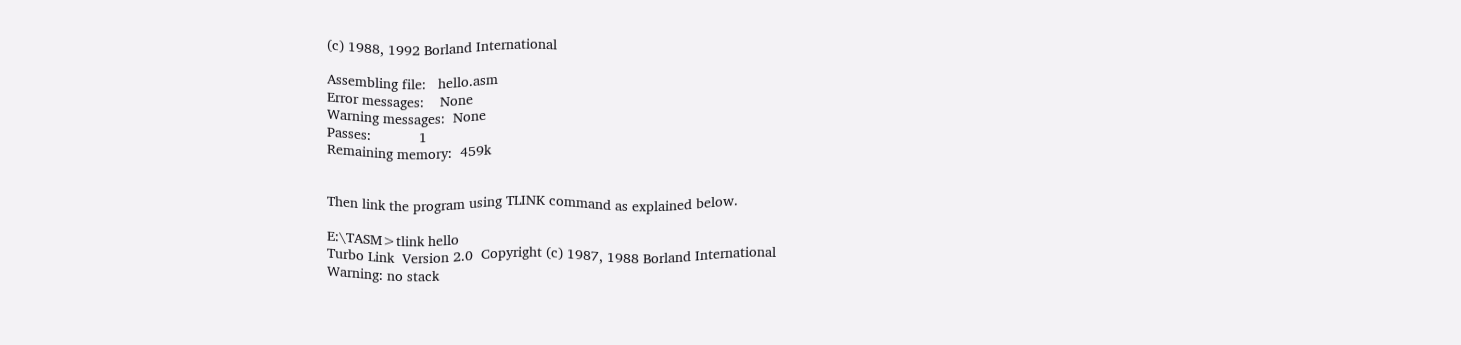(c) 1988, 1992 Borland International

Assembling file:   hello.asm
Error messages:    None
Warning messages:  None
Passes:            1
Remaining memory:  459k


Then link the program using TLINK command as explained below.

E:\TASM>tlink hello
Turbo Link  Version 2.0  Copyright (c) 1987, 1988 Borland International
Warning: no stack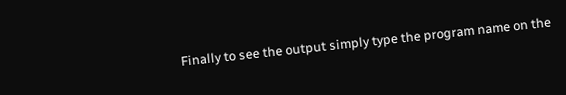Finally to see the output simply type the program name on the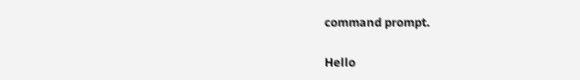command prompt.

Hello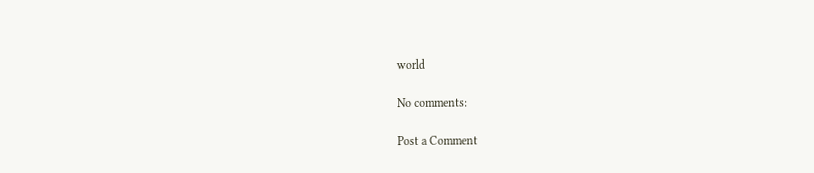world

No comments:

Post a Comment